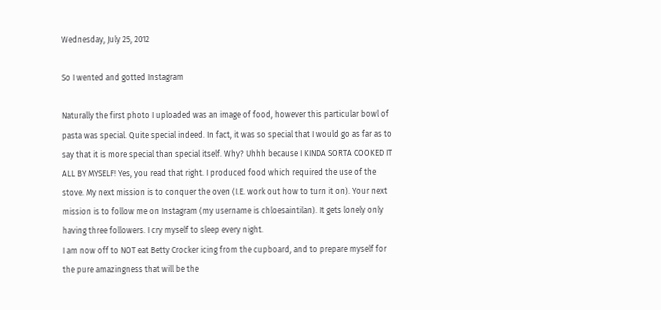Wednesday, July 25, 2012

So I wented and gotted Instagram

Naturally the first photo I uploaded was an image of food, however this particular bowl of pasta was special. Quite special indeed. In fact, it was so special that I would go as far as to say that it is more special than special itself. Why? Uhhh because I KINDA SORTA COOKED IT ALL BY MYSELF! Yes, you read that right. I produced food which required the use of the stove. My next mission is to conquer the oven (I.E. work out how to turn it on). Your next mission is to follow me on Instagram (my username is chloesaintilan). It gets lonely only having three followers. I cry myself to sleep every night.
I am now off to NOT eat Betty Crocker icing from the cupboard, and to prepare myself for the pure amazingness that will be the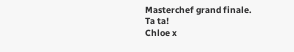Masterchef grand finale.
Ta ta!
Chloe x